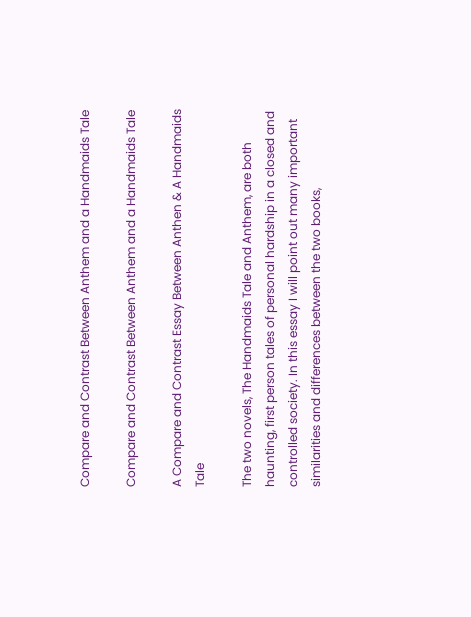Compare and Contrast Between Anthem and a Handmaids Tale

Compare and Contrast Between Anthem and a Handmaids Tale

A Compare and Contrast Essay Between Anthen & A Handmaids Tale

The two novels, The Handmaids Tale and Anthem, are both haunting, first person tales of personal hardship in a closed and controlled society. In this essay I will point out many important similarities and differences between the two books,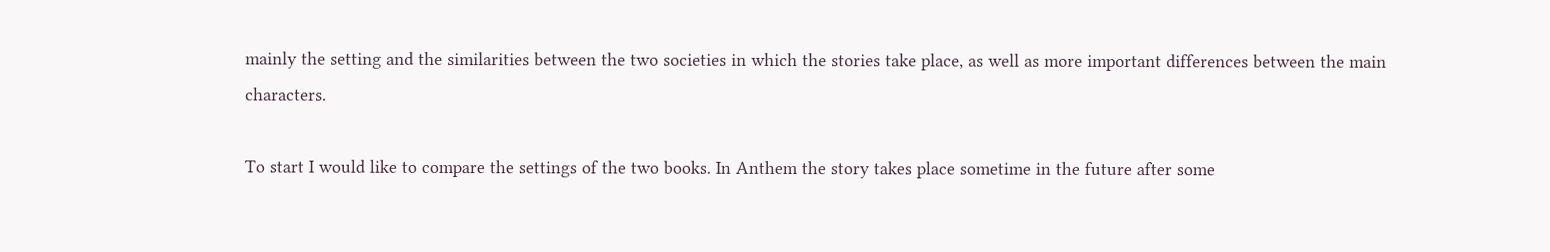mainly the setting and the similarities between the two societies in which the stories take place, as well as more important differences between the main characters.

To start I would like to compare the settings of the two books. In Anthem the story takes place sometime in the future after some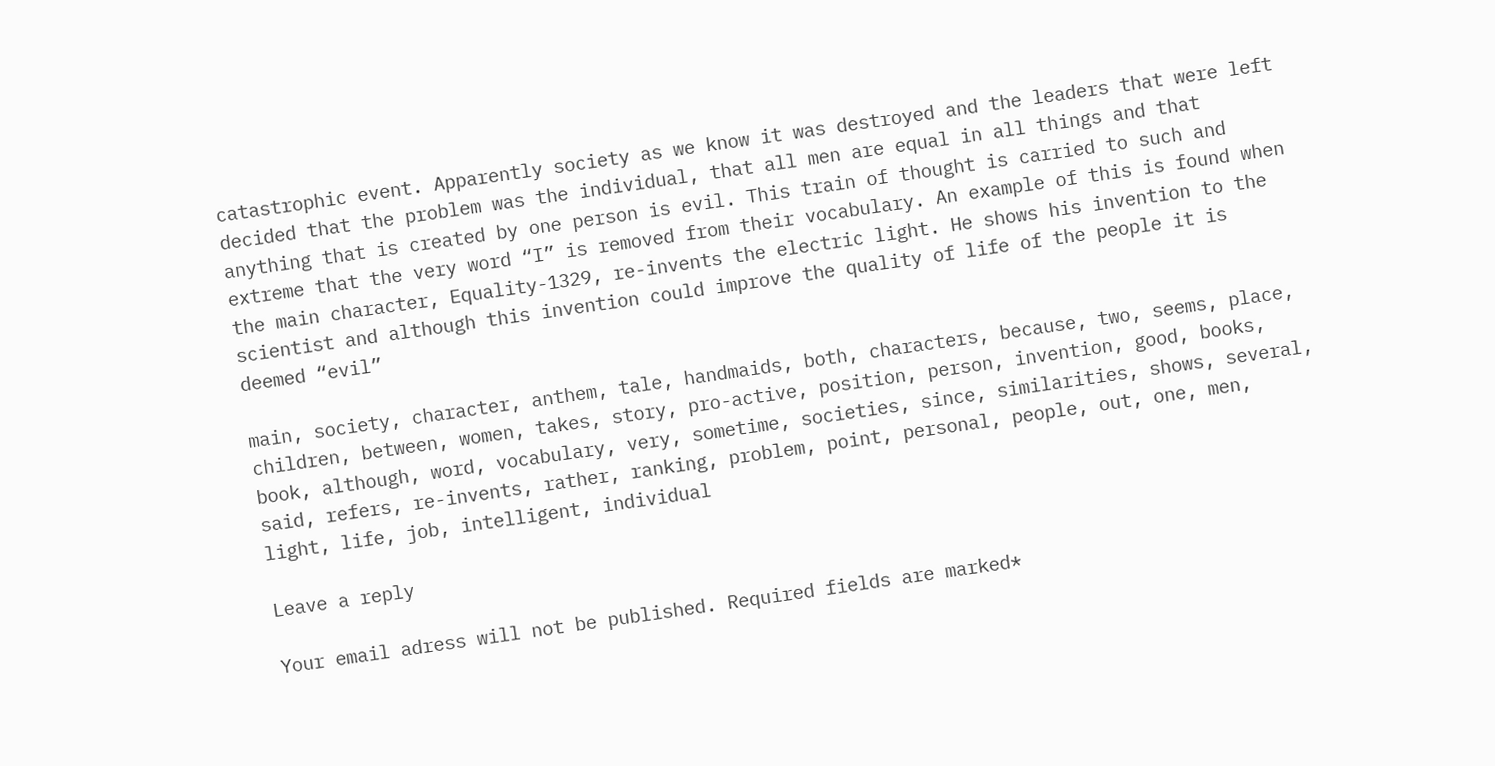catastrophic event. Apparently society as we know it was destroyed and the leaders that were left decided that the problem was the individual, that all men are equal in all things and that anything that is created by one person is evil. This train of thought is carried to such and extreme that the very word “I” is removed from their vocabulary. An example of this is found when the main character, Equality-1329, re-invents the electric light. He shows his invention to the scientist and although this invention could improve the quality of life of the people it is deemed “evil”

main, society, character, anthem, tale, handmaids, both, characters, because, two, seems, place, children, between, women, takes, story, pro-active, position, person, invention, good, books, book, although, word, vocabulary, very, sometime, societies, since, similarities, shows, several, said, refers, re-invents, rather, ranking, problem, point, personal, people, out, one, men, light, life, job, intelligent, individual

Leave a reply

Your email adress will not be published. Required fields are marked*